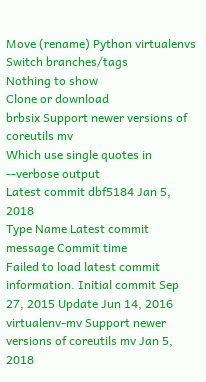Move (rename) Python virtualenvs
Switch branches/tags
Nothing to show
Clone or download
brbsix Support newer versions of coreutils mv
Which use single quotes in --verbose output
Latest commit dbf5184 Jan 5, 2018
Type Name Latest commit message Commit time
Failed to load latest commit information. Initial commit Sep 27, 2015 Update Jun 14, 2016
virtualenv-mv Support newer versions of coreutils mv Jan 5, 2018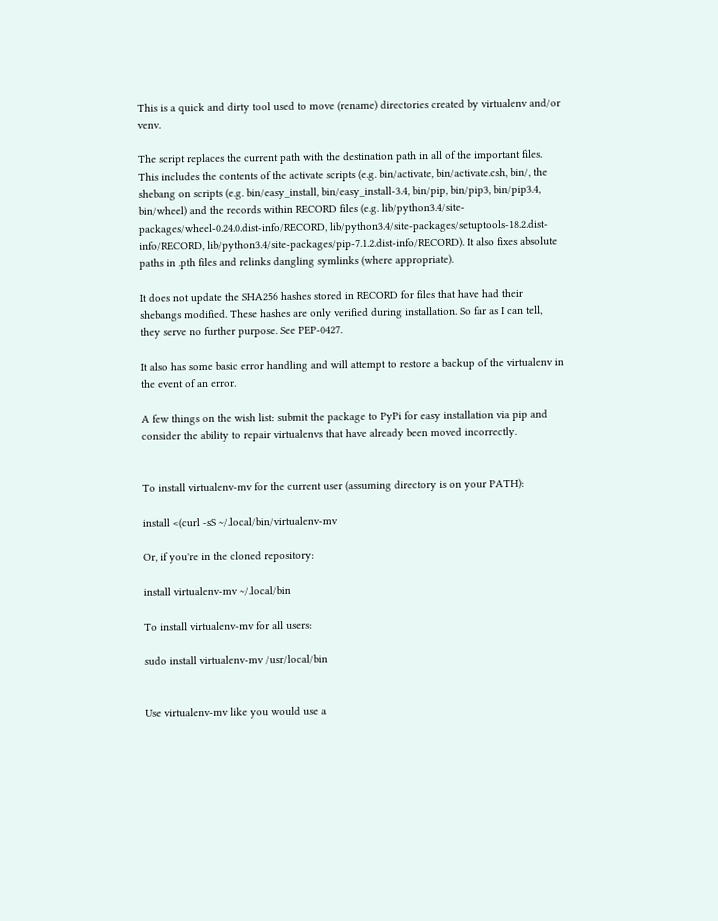This is a quick and dirty tool used to move (rename) directories created by virtualenv and/or venv.

The script replaces the current path with the destination path in all of the important files. This includes the contents of the activate scripts (e.g. bin/activate, bin/activate.csh, bin/, the shebang on scripts (e.g. bin/easy_install, bin/easy_install-3.4, bin/pip, bin/pip3, bin/pip3.4, bin/wheel) and the records within RECORD files (e.g. lib/python3.4/site-packages/wheel-0.24.0.dist-info/RECORD, lib/python3.4/site-packages/setuptools-18.2.dist-info/RECORD, lib/python3.4/site-packages/pip-7.1.2.dist-info/RECORD). It also fixes absolute paths in .pth files and relinks dangling symlinks (where appropriate).

It does not update the SHA256 hashes stored in RECORD for files that have had their shebangs modified. These hashes are only verified during installation. So far as I can tell, they serve no further purpose. See PEP-0427.

It also has some basic error handling and will attempt to restore a backup of the virtualenv in the event of an error.

A few things on the wish list: submit the package to PyPi for easy installation via pip and consider the ability to repair virtualenvs that have already been moved incorrectly.


To install virtualenv-mv for the current user (assuming directory is on your PATH):

install <(curl -sS ~/.local/bin/virtualenv-mv

Or, if you're in the cloned repository:

install virtualenv-mv ~/.local/bin

To install virtualenv-mv for all users:

sudo install virtualenv-mv /usr/local/bin


Use virtualenv-mv like you would use a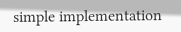simple implementation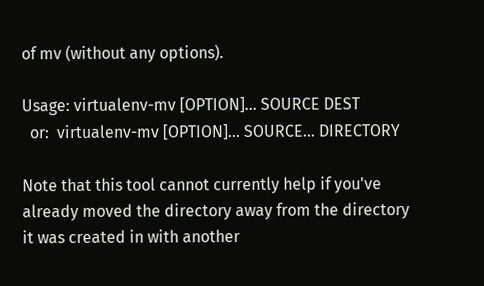of mv (without any options).

Usage: virtualenv-mv [OPTION]... SOURCE DEST
  or:  virtualenv-mv [OPTION]... SOURCE... DIRECTORY

Note that this tool cannot currently help if you've already moved the directory away from the directory it was created in with another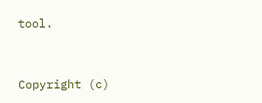tool.


Copyright (c)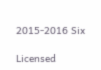2015-2016 Six

Licensed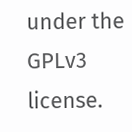under the GPLv3 license.